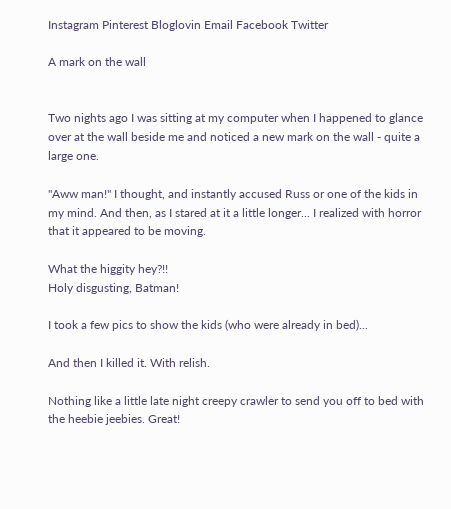Instagram Pinterest Bloglovin Email Facebook Twitter

A mark on the wall


Two nights ago I was sitting at my computer when I happened to glance over at the wall beside me and noticed a new mark on the wall - quite a large one.

"Aww man!" I thought, and instantly accused Russ or one of the kids in my mind. And then, as I stared at it a little longer... I realized with horror that it appeared to be moving.

What the higgity hey?!!
Holy disgusting, Batman!

I took a few pics to show the kids (who were already in bed)...

And then I killed it. With relish.

Nothing like a little late night creepy crawler to send you off to bed with the heebie jeebies. Great!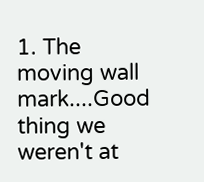1. The moving wall mark....Good thing we weren't at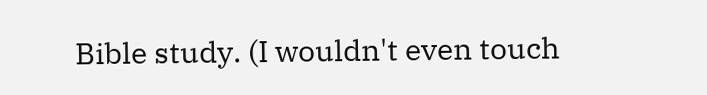Bible study. (I wouldn't even touch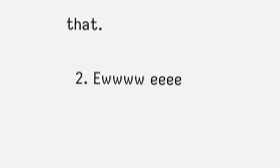that.

  2. Ewwww eeee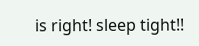is right! sleep tight!!